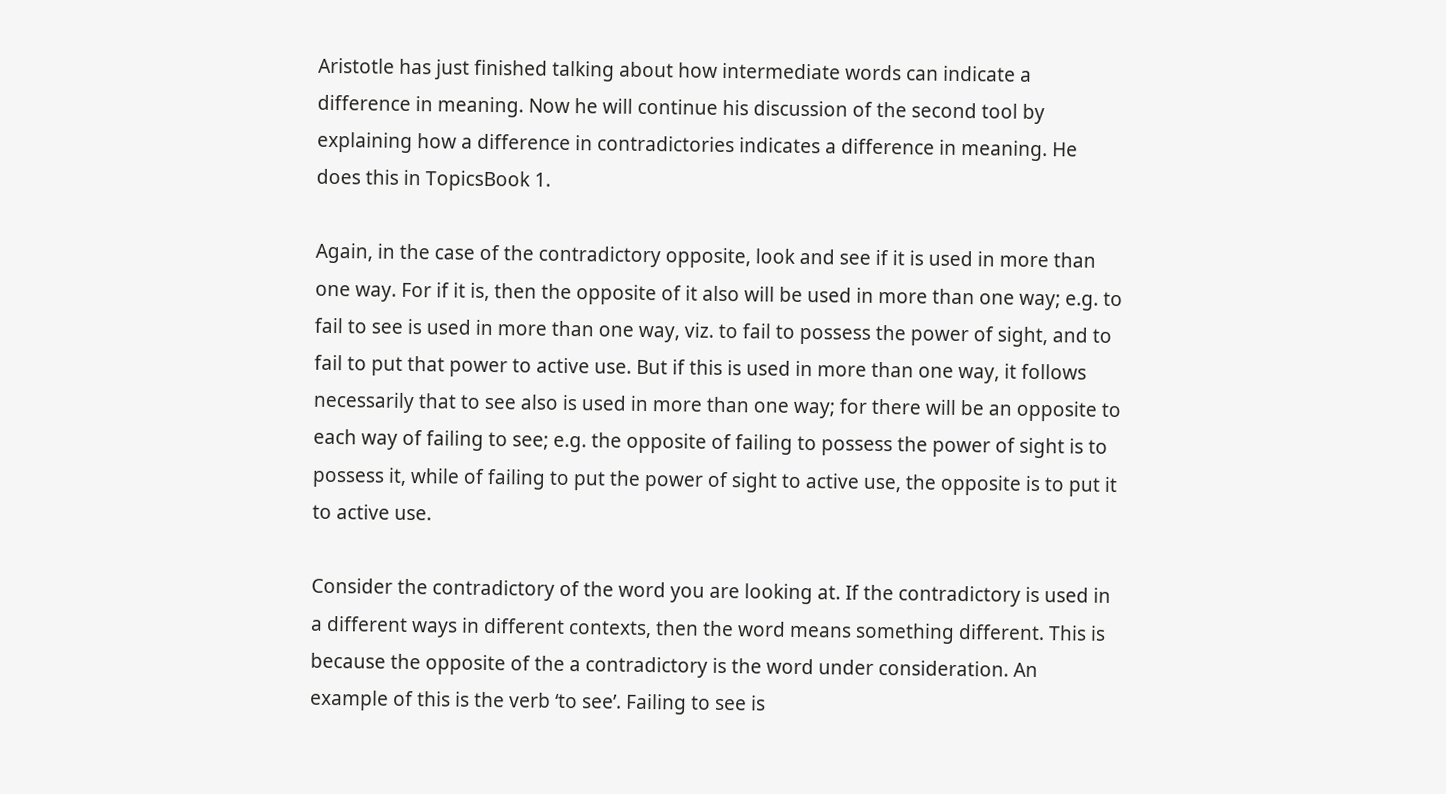Aristotle has just finished talking about how intermediate words can indicate a difference in meaning. Now he will continue his discussion of the second tool by explaining how a difference in contradictories indicates a difference in meaning. He does this in TopicsBook 1.

Again, in the case of the contradictory opposite, look and see if it is used in more than one way. For if it is, then the opposite of it also will be used in more than one way; e.g. to fail to see is used in more than one way, viz. to fail to possess the power of sight, and to fail to put that power to active use. But if this is used in more than one way, it follows necessarily that to see also is used in more than one way; for there will be an opposite to each way of failing to see; e.g. the opposite of failing to possess the power of sight is to possess it, while of failing to put the power of sight to active use, the opposite is to put it to active use.

Consider the contradictory of the word you are looking at. If the contradictory is used in a different ways in different contexts, then the word means something different. This is because the opposite of the a contradictory is the word under consideration. An example of this is the verb ‘to see’. Failing to see is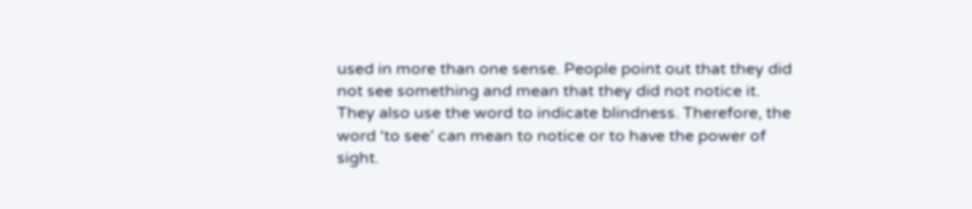used in more than one sense. People point out that they did not see something and mean that they did not notice it. They also use the word to indicate blindness. Therefore, the word ‘to see’ can mean to notice or to have the power of sight.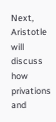Next, Aristotle will discuss how privations and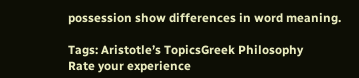possession show differences in word meaning.

Tags: Aristotle’s TopicsGreek Philosophy
Rate your experience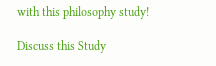with this philosophy study!

Discuss this Study